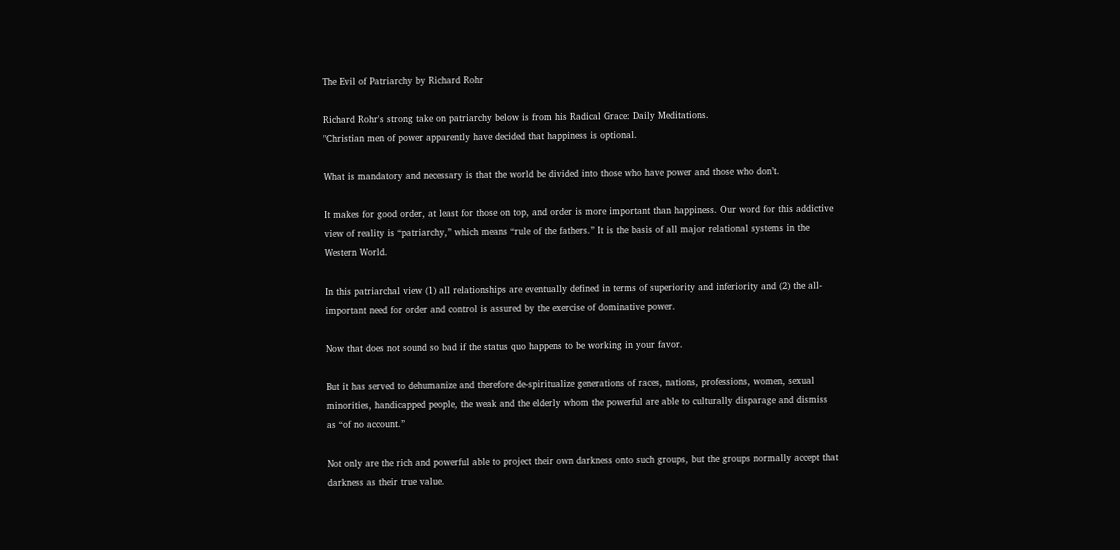The Evil of Patriarchy by Richard Rohr

Richard Rohr's strong take on patriarchy below is from his Radical Grace: Daily Meditations.
"Christian men of power apparently have decided that happiness is optional.

What is mandatory and necessary is that the world be divided into those who have power and those who don’t.

It makes for good order, at least for those on top, and order is more important than happiness. Our word for this addictive view of reality is “patriarchy,” which means “rule of the fathers.” It is the basis of all major relational systems in the Western World.

In this patriarchal view (1) all relationships are eventually defined in terms of superiority and inferiority and (2) the all-important need for order and control is assured by the exercise of dominative power.

Now that does not sound so bad if the status quo happens to be working in your favor.

But it has served to dehumanize and therefore de-spiritualize generations of races, nations, professions, women, sexual minorities, handicapped people, the weak and the elderly whom the powerful are able to culturally disparage and dismiss as “of no account.”

Not only are the rich and powerful able to project their own darkness onto such groups, but the groups normally accept that darkness as their true value.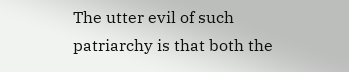The utter evil of such patriarchy is that both the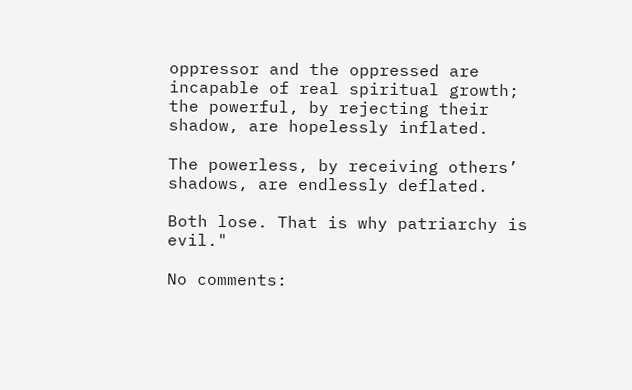oppressor and the oppressed are incapable of real spiritual growth;  the powerful, by rejecting their shadow, are hopelessly inflated.

The powerless, by receiving others’ shadows, are endlessly deflated.

Both lose. That is why patriarchy is evil."

No comments: